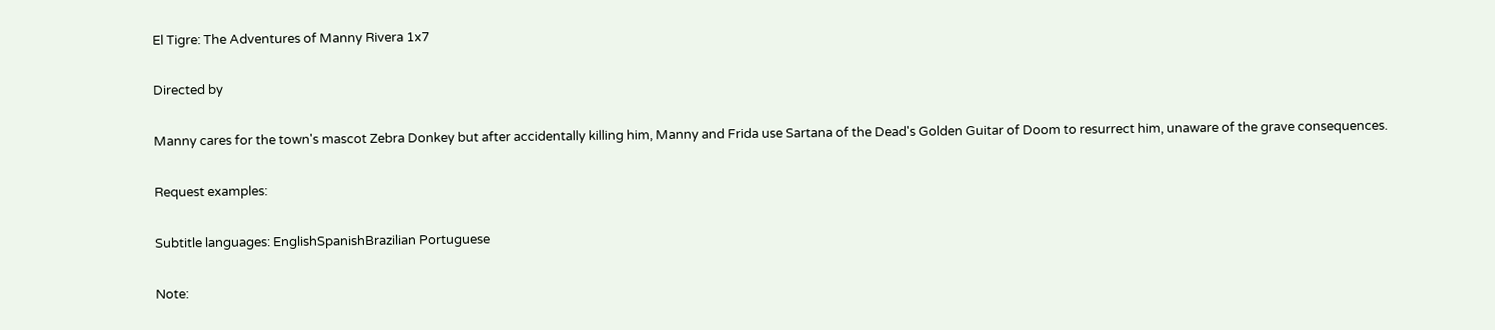El Tigre: The Adventures of Manny Rivera 1x7

Directed by

Manny cares for the town's mascot Zebra Donkey but after accidentally killing him, Manny and Frida use Sartana of the Dead's Golden Guitar of Doom to resurrect him, unaware of the grave consequences.

Request examples:

Subtitle languages: EnglishSpanishBrazilian Portuguese

Note: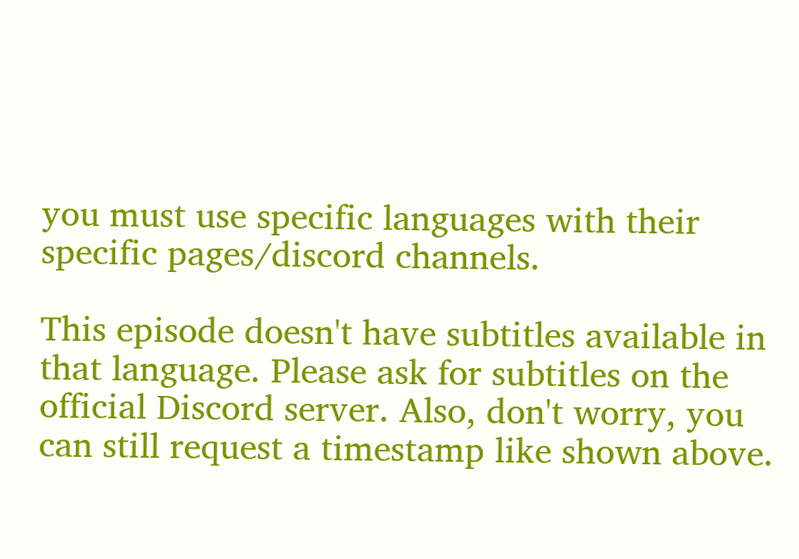you must use specific languages with their specific pages/discord channels.

This episode doesn't have subtitles available in that language. Please ask for subtitles on the official Discord server. Also, don't worry, you can still request a timestamp like shown above.